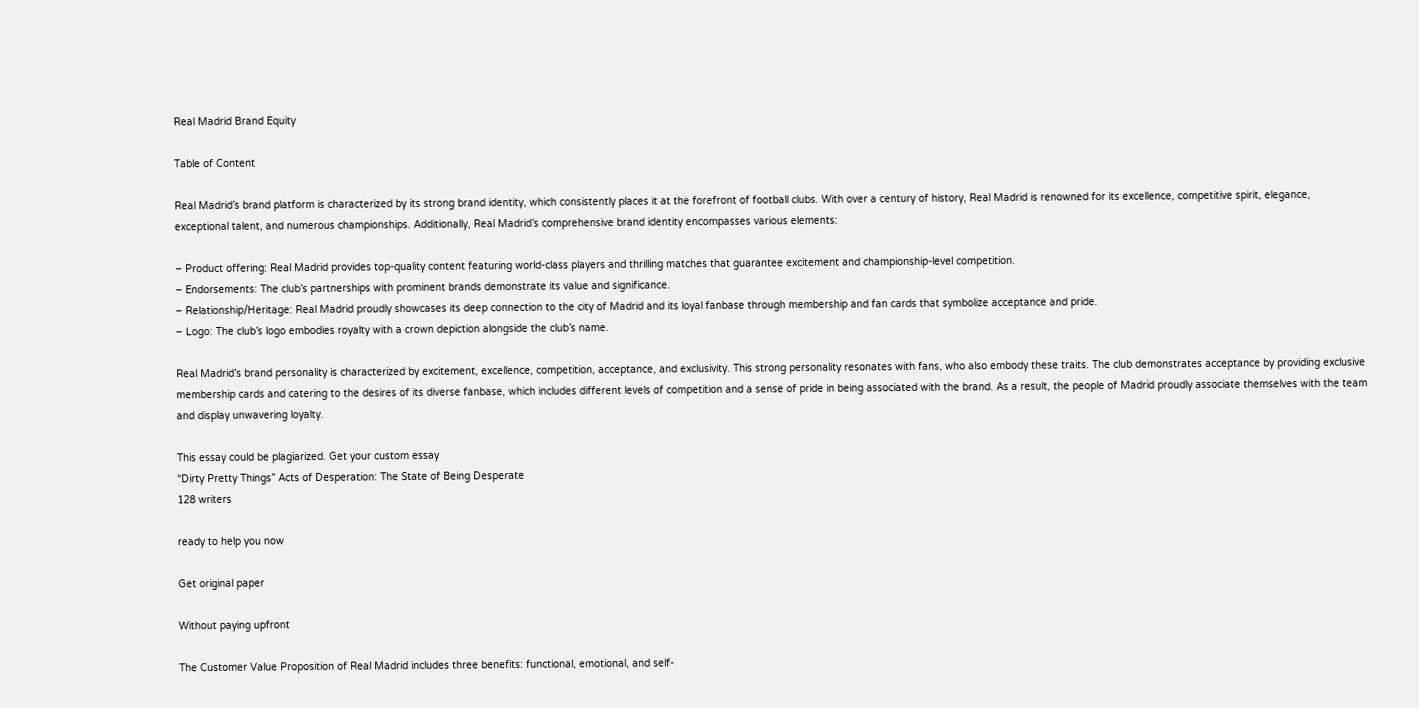Real Madrid Brand Equity

Table of Content

Real Madrid’s brand platform is characterized by its strong brand identity, which consistently places it at the forefront of football clubs. With over a century of history, Real Madrid is renowned for its excellence, competitive spirit, elegance, exceptional talent, and numerous championships. Additionally, Real Madrid’s comprehensive brand identity encompasses various elements:

– Product offering: Real Madrid provides top-quality content featuring world-class players and thrilling matches that guarantee excitement and championship-level competition.
– Endorsements: The club’s partnerships with prominent brands demonstrate its value and significance.
– Relationship/Heritage: Real Madrid proudly showcases its deep connection to the city of Madrid and its loyal fanbase through membership and fan cards that symbolize acceptance and pride.
– Logo: The club’s logo embodies royalty with a crown depiction alongside the club’s name.

Real Madrid’s brand personality is characterized by excitement, excellence, competition, acceptance, and exclusivity. This strong personality resonates with fans, who also embody these traits. The club demonstrates acceptance by providing exclusive membership cards and catering to the desires of its diverse fanbase, which includes different levels of competition and a sense of pride in being associated with the brand. As a result, the people of Madrid proudly associate themselves with the team and display unwavering loyalty.

This essay could be plagiarized. Get your custom essay
“Dirty Pretty Things” Acts of Desperation: The State of Being Desperate
128 writers

ready to help you now

Get original paper

Without paying upfront

The Customer Value Proposition of Real Madrid includes three benefits: functional, emotional, and self-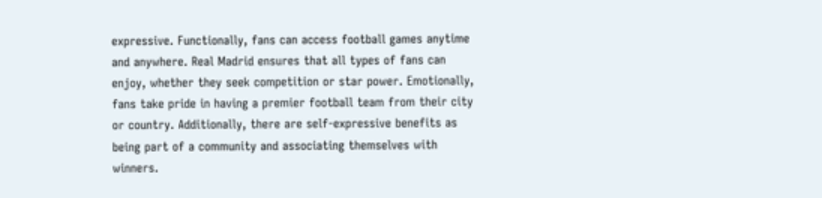expressive. Functionally, fans can access football games anytime and anywhere. Real Madrid ensures that all types of fans can enjoy, whether they seek competition or star power. Emotionally, fans take pride in having a premier football team from their city or country. Additionally, there are self-expressive benefits as being part of a community and associating themselves with winners.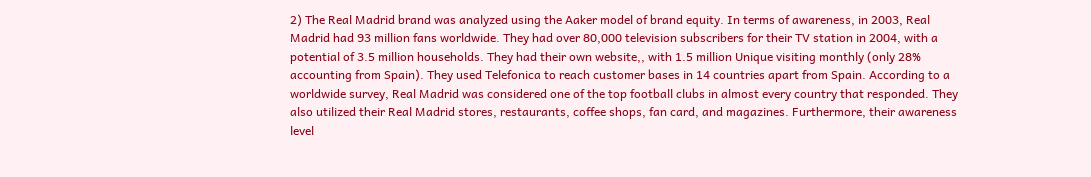2) The Real Madrid brand was analyzed using the Aaker model of brand equity. In terms of awareness, in 2003, Real Madrid had 93 million fans worldwide. They had over 80,000 television subscribers for their TV station in 2004, with a potential of 3.5 million households. They had their own website,, with 1.5 million Unique visiting monthly (only 28% accounting from Spain). They used Telefonica to reach customer bases in 14 countries apart from Spain. According to a worldwide survey, Real Madrid was considered one of the top football clubs in almost every country that responded. They also utilized their Real Madrid stores, restaurants, coffee shops, fan card, and magazines. Furthermore, their awareness level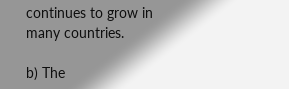continues to grow in many countries.

b) The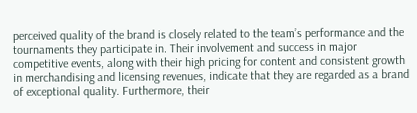perceived quality of the brand is closely related to the team’s performance and the tournaments they participate in. Their involvement and success in major competitive events, along with their high pricing for content and consistent growth in merchandising and licensing revenues, indicate that they are regarded as a brand of exceptional quality. Furthermore, their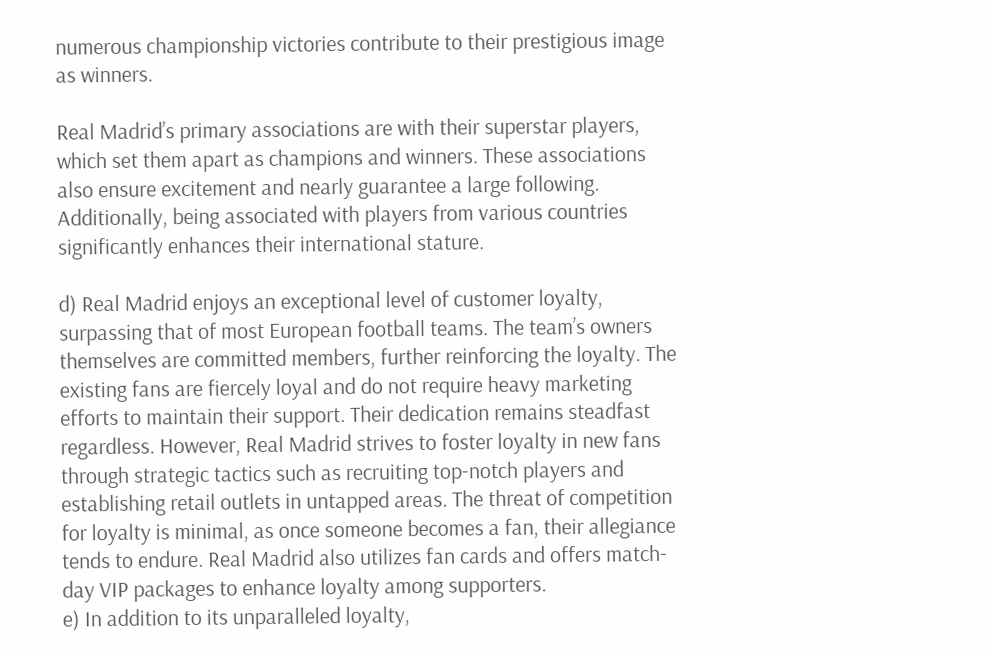numerous championship victories contribute to their prestigious image as winners.

Real Madrid’s primary associations are with their superstar players, which set them apart as champions and winners. These associations also ensure excitement and nearly guarantee a large following. Additionally, being associated with players from various countries significantly enhances their international stature.

d) Real Madrid enjoys an exceptional level of customer loyalty, surpassing that of most European football teams. The team’s owners themselves are committed members, further reinforcing the loyalty. The existing fans are fiercely loyal and do not require heavy marketing efforts to maintain their support. Their dedication remains steadfast regardless. However, Real Madrid strives to foster loyalty in new fans through strategic tactics such as recruiting top-notch players and establishing retail outlets in untapped areas. The threat of competition for loyalty is minimal, as once someone becomes a fan, their allegiance tends to endure. Real Madrid also utilizes fan cards and offers match-day VIP packages to enhance loyalty among supporters.
e) In addition to its unparalleled loyalty,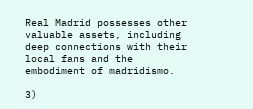Real Madrid possesses other valuable assets, including deep connections with their local fans and the embodiment of madridismo.

3)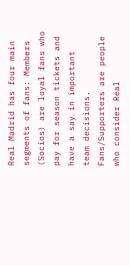Real Madrid has four main segments of fans: Members (Socios) are loyal fans who pay for season tickets and have a say in important team decisions. Fans/Supporters are people who consider Real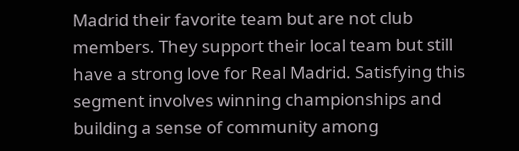Madrid their favorite team but are not club members. They support their local team but still have a strong love for Real Madrid. Satisfying this segment involves winning championships and building a sense of community among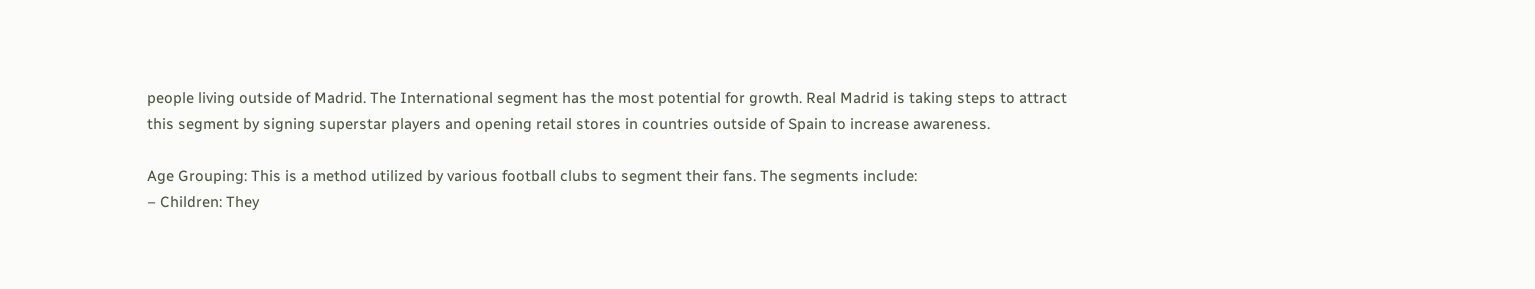people living outside of Madrid. The International segment has the most potential for growth. Real Madrid is taking steps to attract this segment by signing superstar players and opening retail stores in countries outside of Spain to increase awareness.

Age Grouping: This is a method utilized by various football clubs to segment their fans. The segments include:
– Children: They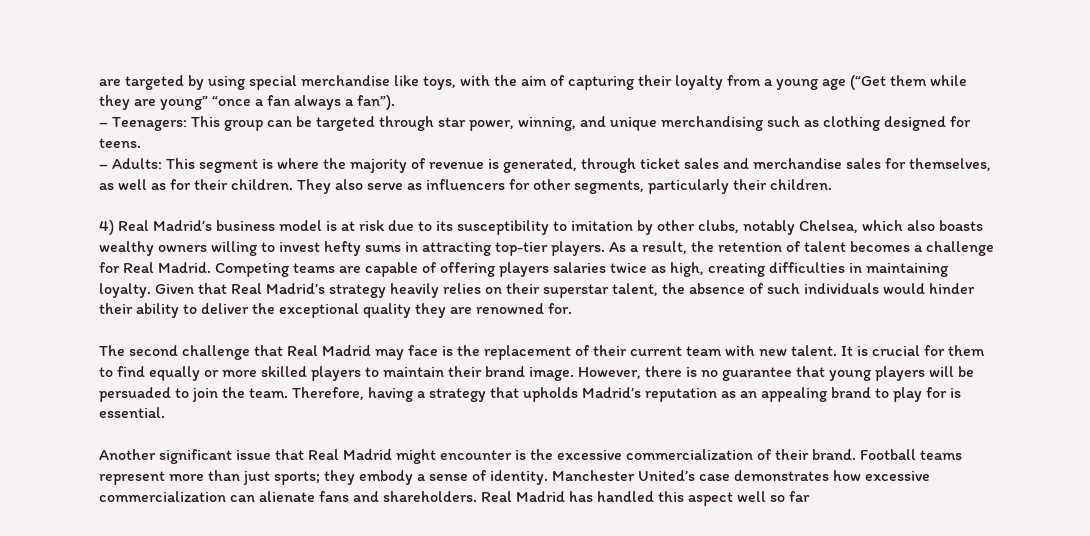are targeted by using special merchandise like toys, with the aim of capturing their loyalty from a young age (“Get them while they are young” “once a fan always a fan”).
– Teenagers: This group can be targeted through star power, winning, and unique merchandising such as clothing designed for teens.
– Adults: This segment is where the majority of revenue is generated, through ticket sales and merchandise sales for themselves, as well as for their children. They also serve as influencers for other segments, particularly their children.

4) Real Madrid’s business model is at risk due to its susceptibility to imitation by other clubs, notably Chelsea, which also boasts wealthy owners willing to invest hefty sums in attracting top-tier players. As a result, the retention of talent becomes a challenge for Real Madrid. Competing teams are capable of offering players salaries twice as high, creating difficulties in maintaining loyalty. Given that Real Madrid’s strategy heavily relies on their superstar talent, the absence of such individuals would hinder their ability to deliver the exceptional quality they are renowned for.

The second challenge that Real Madrid may face is the replacement of their current team with new talent. It is crucial for them to find equally or more skilled players to maintain their brand image. However, there is no guarantee that young players will be persuaded to join the team. Therefore, having a strategy that upholds Madrid’s reputation as an appealing brand to play for is essential.

Another significant issue that Real Madrid might encounter is the excessive commercialization of their brand. Football teams represent more than just sports; they embody a sense of identity. Manchester United’s case demonstrates how excessive commercialization can alienate fans and shareholders. Real Madrid has handled this aspect well so far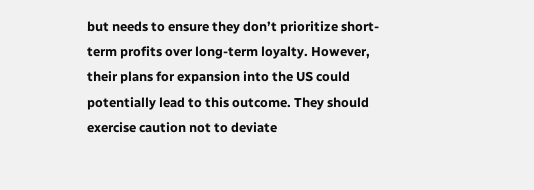but needs to ensure they don’t prioritize short-term profits over long-term loyalty. However, their plans for expansion into the US could potentially lead to this outcome. They should exercise caution not to deviate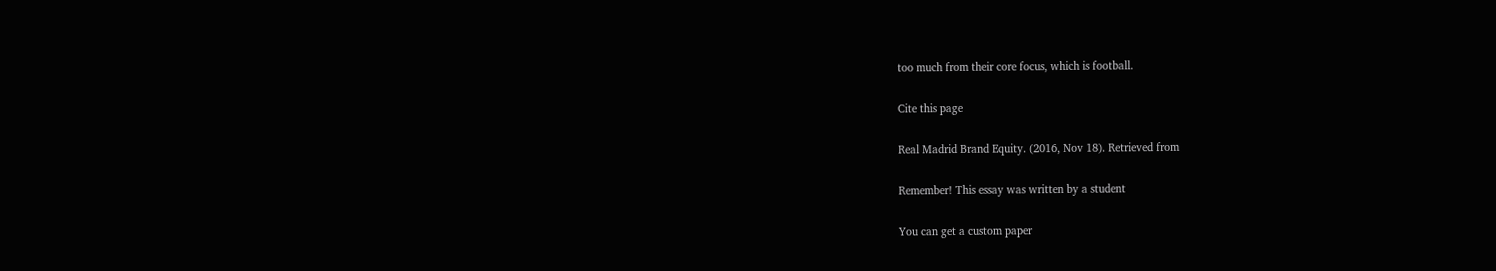too much from their core focus, which is football.

Cite this page

Real Madrid Brand Equity. (2016, Nov 18). Retrieved from

Remember! This essay was written by a student

You can get a custom paper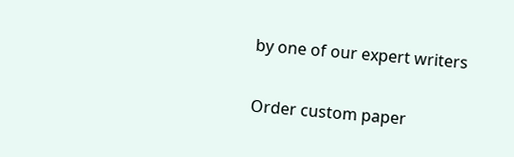by one of our expert writers

Order custom paper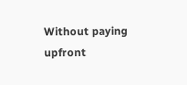Without paying upfront